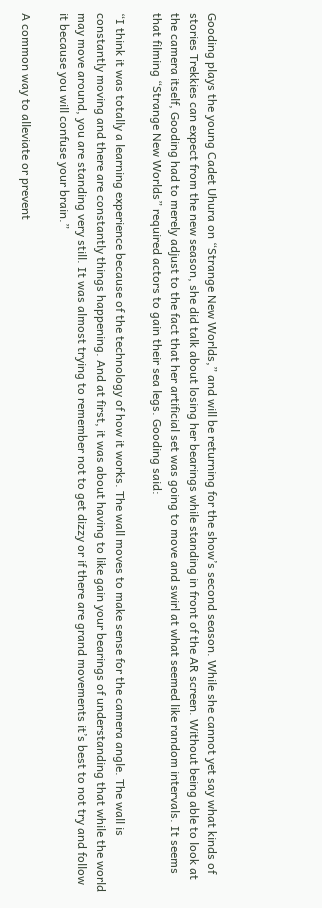Gooding plays the young Cadet Uhura on “Strange New Worlds,” and will be returning for the show’s second season. While she cannot yet say what kinds of stories Trekkies can expect from the new season, she did talk about losing her bearings while standing in front of the AR screen. Without being able to look at the camera itself, Gooding had to merely adjust to the fact that her artificial set was going to move and swirl at what seemed like random intervals. It seems that filming “Strange New Worlds” required actors to gain their sea legs. Gooding said:

“I think it was totally a learning experience because of the technology of how it works. The wall moves to make sense for the camera angle. The wall is constantly moving and there are constantly things happening. And at first, it was about having to like gain your bearings of understanding that while the world may move around, you are standing very still. It was almost trying to remember not to get dizzy or if there are grand movements it’s best to not try and follow it because you will confuse your brain.”

A common way to alleviate or prevent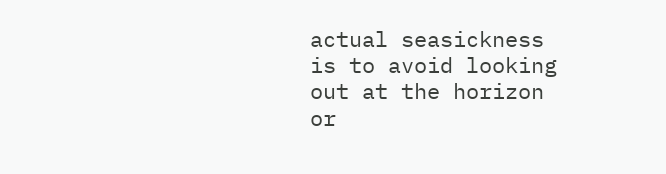actual seasickness is to avoid looking out at the horizon or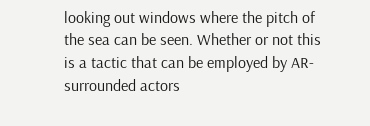looking out windows where the pitch of the sea can be seen. Whether or not this is a tactic that can be employed by AR-surrounded actors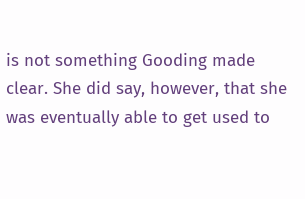is not something Gooding made clear. She did say, however, that she was eventually able to get used to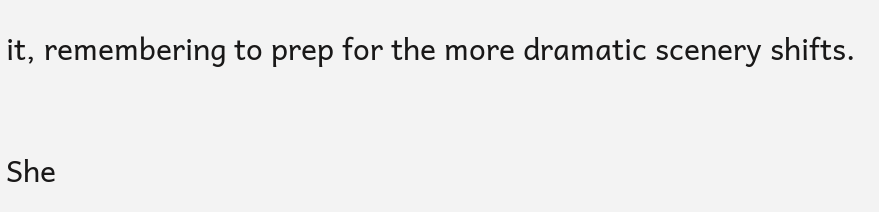it, remembering to prep for the more dramatic scenery shifts.

She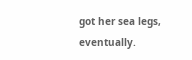got her sea legs, eventually.